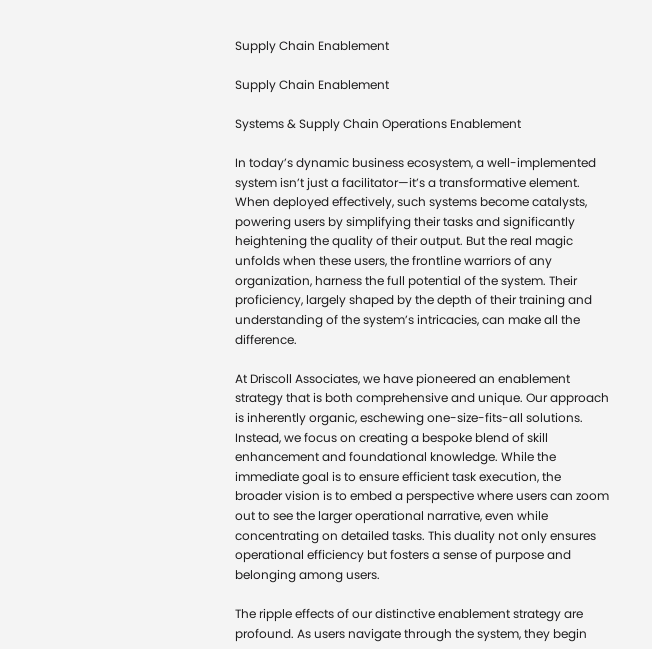Supply Chain Enablement

Supply Chain Enablement

Systems & Supply Chain Operations Enablement

In today’s dynamic business ecosystem, a well-implemented system isn’t just a facilitator—it’s a transformative element. When deployed effectively, such systems become catalysts, powering users by simplifying their tasks and significantly heightening the quality of their output. But the real magic unfolds when these users, the frontline warriors of any organization, harness the full potential of the system. Their proficiency, largely shaped by the depth of their training and understanding of the system’s intricacies, can make all the difference.

At Driscoll Associates, we have pioneered an enablement strategy that is both comprehensive and unique. Our approach is inherently organic, eschewing one-size-fits-all solutions. Instead, we focus on creating a bespoke blend of skill enhancement and foundational knowledge. While the immediate goal is to ensure efficient task execution, the broader vision is to embed a perspective where users can zoom out to see the larger operational narrative, even while concentrating on detailed tasks. This duality not only ensures operational efficiency but fosters a sense of purpose and belonging among users.

The ripple effects of our distinctive enablement strategy are profound. As users navigate through the system, they begin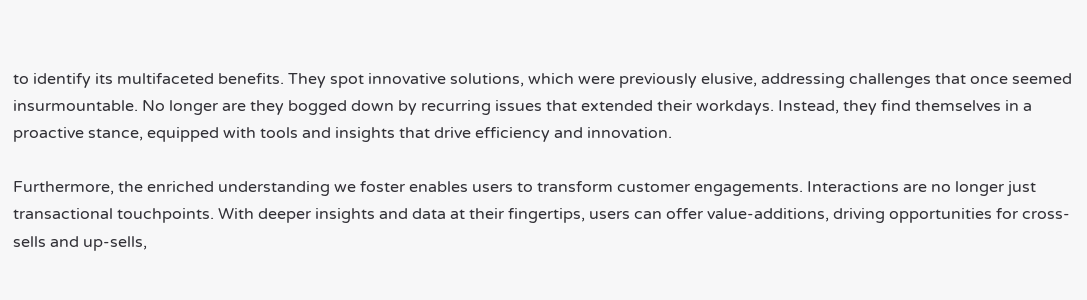to identify its multifaceted benefits. They spot innovative solutions, which were previously elusive, addressing challenges that once seemed insurmountable. No longer are they bogged down by recurring issues that extended their workdays. Instead, they find themselves in a proactive stance, equipped with tools and insights that drive efficiency and innovation.

Furthermore, the enriched understanding we foster enables users to transform customer engagements. Interactions are no longer just transactional touchpoints. With deeper insights and data at their fingertips, users can offer value-additions, driving opportunities for cross-sells and up-sells,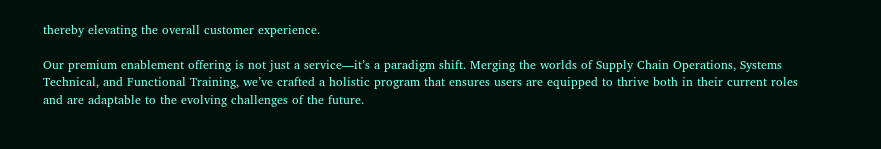thereby elevating the overall customer experience.

Our premium enablement offering is not just a service—it’s a paradigm shift. Merging the worlds of Supply Chain Operations, Systems Technical, and Functional Training, we’ve crafted a holistic program that ensures users are equipped to thrive both in their current roles and are adaptable to the evolving challenges of the future.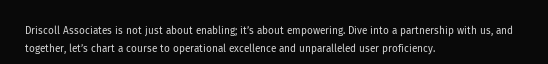Driscoll Associates is not just about enabling; it’s about empowering. Dive into a partnership with us, and together, let’s chart a course to operational excellence and unparalleled user proficiency.